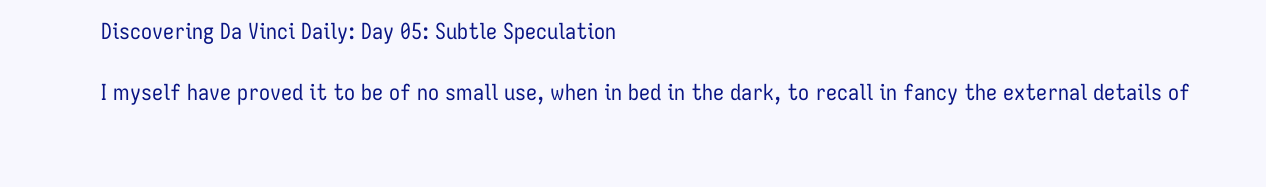Discovering Da Vinci Daily: Day 05: Subtle Speculation

I myself have proved it to be of no small use, when in bed in the dark, to recall in fancy the external details of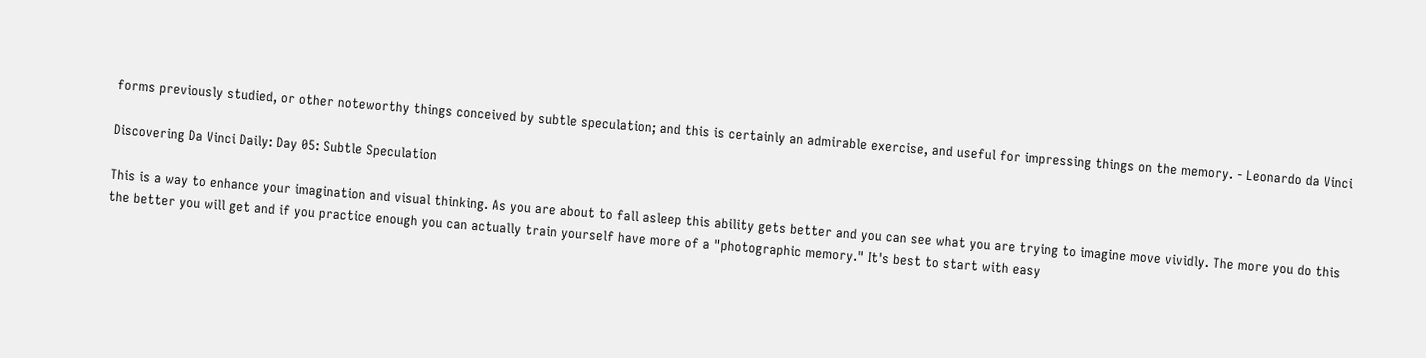forms previously studied, or other noteworthy things conceived by subtle speculation; and this is certainly an admirable exercise, and useful for impressing things on the memory. - Leonardo da Vinci

Discovering Da Vinci Daily: Day 05: Subtle Speculation

This is a way to enhance your imagination and visual thinking. As you are about to fall asleep this ability gets better and you can see what you are trying to imagine move vividly. The more you do this the better you will get and if you practice enough you can actually train yourself have more of a "photographic memory." It's best to start with easy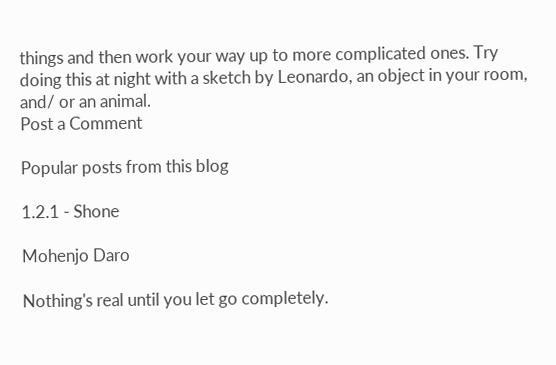things and then work your way up to more complicated ones. Try doing this at night with a sketch by Leonardo, an object in your room, and/ or an animal.
Post a Comment

Popular posts from this blog

1.2.1 - Shone

Mohenjo Daro

Nothing's real until you let go completely.